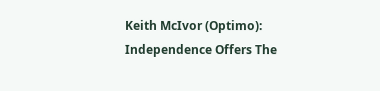Keith McIvor (Optimo): Independence Offers The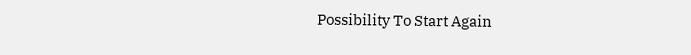Possibility To Start Again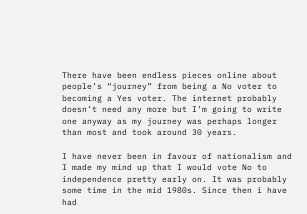There have been endless pieces online about people’s “journey” from being a No voter to becoming a Yes voter. The internet probably doesn’t need any more but I’m going to write one anyway as my journey was perhaps longer than most and took around 30 years.

I have never been in favour of nationalism and I made my mind up that I would vote No to independence pretty early on. It was probably some time in the mid 1980s. Since then i have had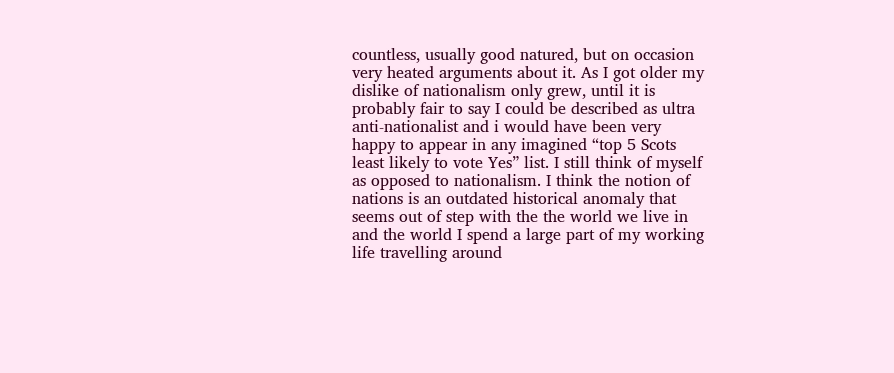countless, usually good natured, but on occasion very heated arguments about it. As I got older my dislike of nationalism only grew, until it is probably fair to say I could be described as ultra anti-nationalist and i would have been very happy to appear in any imagined “top 5 Scots least likely to vote Yes” list. I still think of myself as opposed to nationalism. I think the notion of nations is an outdated historical anomaly that seems out of step with the the world we live in and the world I spend a large part of my working life travelling around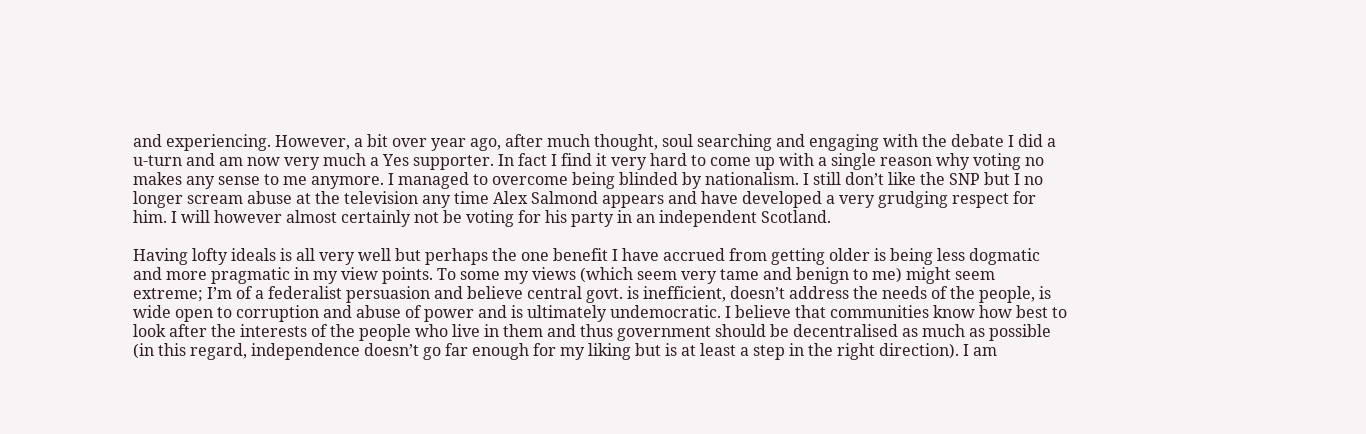and experiencing. However, a bit over year ago, after much thought, soul searching and engaging with the debate I did a u-turn and am now very much a Yes supporter. In fact I find it very hard to come up with a single reason why voting no makes any sense to me anymore. I managed to overcome being blinded by nationalism. I still don’t like the SNP but I no longer scream abuse at the television any time Alex Salmond appears and have developed a very grudging respect for him. I will however almost certainly not be voting for his party in an independent Scotland.

Having lofty ideals is all very well but perhaps the one benefit I have accrued from getting older is being less dogmatic and more pragmatic in my view points. To some my views (which seem very tame and benign to me) might seem extreme; I’m of a federalist persuasion and believe central govt. is inefficient, doesn’t address the needs of the people, is wide open to corruption and abuse of power and is ultimately undemocratic. I believe that communities know how best to look after the interests of the people who live in them and thus government should be decentralised as much as possible (in this regard, independence doesn’t go far enough for my liking but is at least a step in the right direction). I am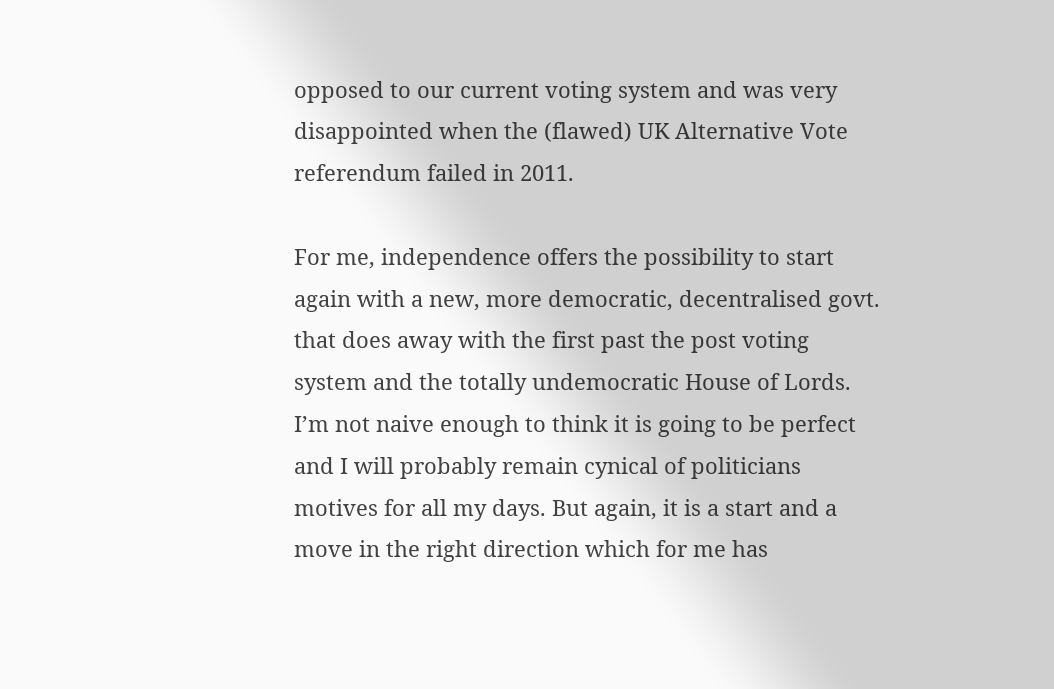opposed to our current voting system and was very disappointed when the (flawed) UK Alternative Vote referendum failed in 2011.

For me, independence offers the possibility to start again with a new, more democratic, decentralised govt. that does away with the first past the post voting system and the totally undemocratic House of Lords. I’m not naive enough to think it is going to be perfect and I will probably remain cynical of politicians motives for all my days. But again, it is a start and a move in the right direction which for me has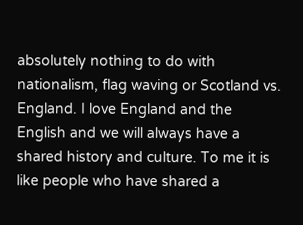absolutely nothing to do with nationalism, flag waving or Scotland vs. England. I love England and the English and we will always have a shared history and culture. To me it is like people who have shared a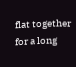flat together for a long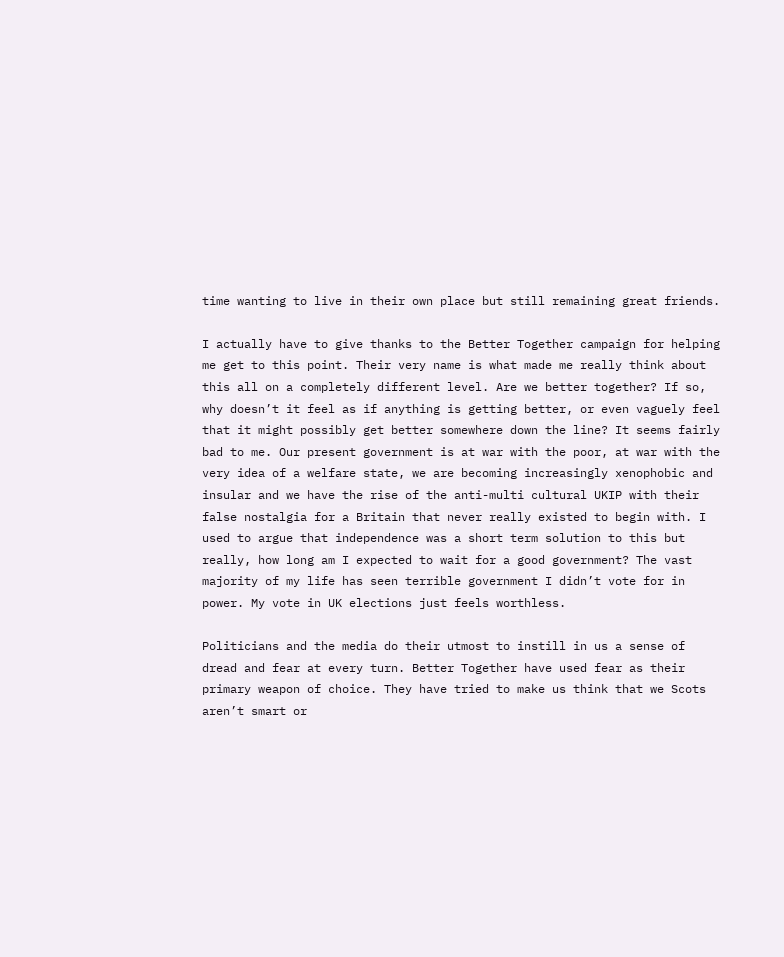time wanting to live in their own place but still remaining great friends.

I actually have to give thanks to the Better Together campaign for helping me get to this point. Their very name is what made me really think about this all on a completely different level. Are we better together? If so, why doesn’t it feel as if anything is getting better, or even vaguely feel that it might possibly get better somewhere down the line? It seems fairly bad to me. Our present government is at war with the poor, at war with the very idea of a welfare state, we are becoming increasingly xenophobic and insular and we have the rise of the anti-multi cultural UKIP with their false nostalgia for a Britain that never really existed to begin with. I used to argue that independence was a short term solution to this but really, how long am I expected to wait for a good government? The vast majority of my life has seen terrible government I didn’t vote for in power. My vote in UK elections just feels worthless.

Politicians and the media do their utmost to instill in us a sense of dread and fear at every turn. Better Together have used fear as their primary weapon of choice. They have tried to make us think that we Scots aren’t smart or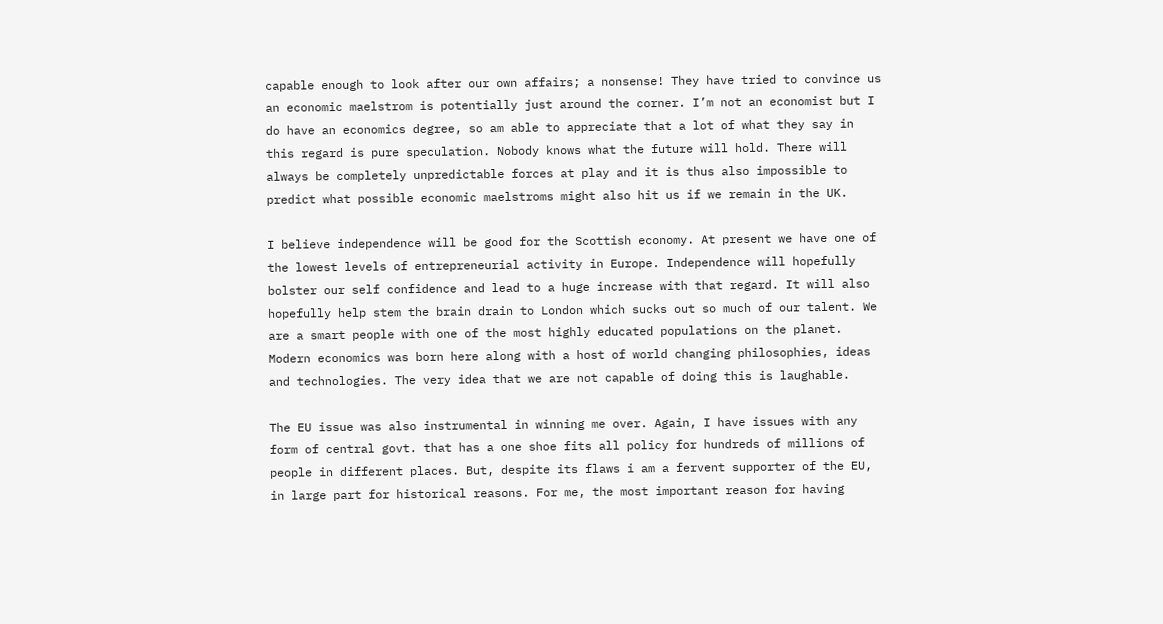capable enough to look after our own affairs; a nonsense! They have tried to convince us an economic maelstrom is potentially just around the corner. I’m not an economist but I do have an economics degree, so am able to appreciate that a lot of what they say in this regard is pure speculation. Nobody knows what the future will hold. There will always be completely unpredictable forces at play and it is thus also impossible to predict what possible economic maelstroms might also hit us if we remain in the UK.

I believe independence will be good for the Scottish economy. At present we have one of the lowest levels of entrepreneurial activity in Europe. Independence will hopefully bolster our self confidence and lead to a huge increase with that regard. It will also hopefully help stem the brain drain to London which sucks out so much of our talent. We are a smart people with one of the most highly educated populations on the planet. Modern economics was born here along with a host of world changing philosophies, ideas and technologies. The very idea that we are not capable of doing this is laughable.

The EU issue was also instrumental in winning me over. Again, I have issues with any form of central govt. that has a one shoe fits all policy for hundreds of millions of people in different places. But, despite its flaws i am a fervent supporter of the EU, in large part for historical reasons. For me, the most important reason for having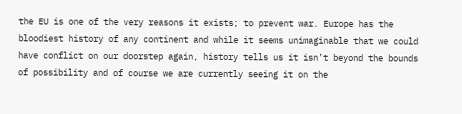the EU is one of the very reasons it exists; to prevent war. Europe has the bloodiest history of any continent and while it seems unimaginable that we could have conflict on our doorstep again, history tells us it isn’t beyond the bounds of possibility and of course we are currently seeing it on the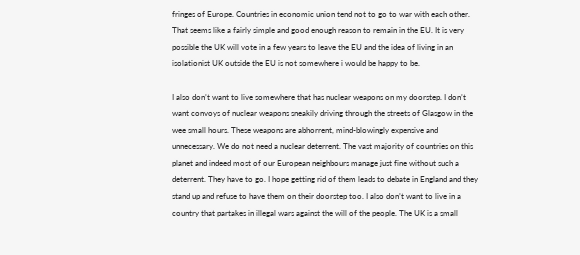fringes of Europe. Countries in economic union tend not to go to war with each other.  That seems like a fairly simple and good enough reason to remain in the EU. It is very possible the UK will vote in a few years to leave the EU and the idea of living in an isolationist UK outside the EU is not somewhere i would be happy to be.

I also don’t want to live somewhere that has nuclear weapons on my doorstep. I don’t want convoys of nuclear weapons sneakily driving through the streets of Glasgow in the wee small hours. These weapons are abhorrent, mind-blowingly expensive and unnecessary. We do not need a nuclear deterrent. The vast majority of countries on this planet and indeed most of our European neighbours manage just fine without such a deterrent. They have to go. I hope getting rid of them leads to debate in England and they stand up and refuse to have them on their doorstep too. I also don’t want to live in a country that partakes in illegal wars against the will of the people. The UK is a small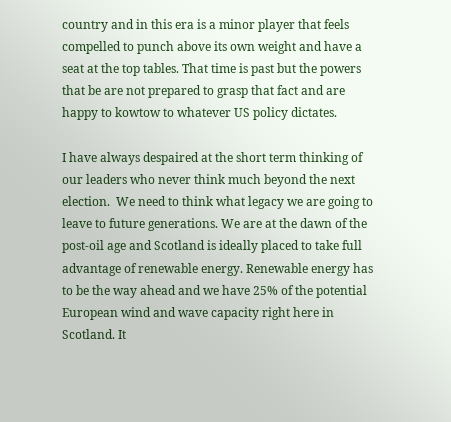country and in this era is a minor player that feels compelled to punch above its own weight and have a seat at the top tables. That time is past but the powers that be are not prepared to grasp that fact and are happy to kowtow to whatever US policy dictates.

I have always despaired at the short term thinking of our leaders who never think much beyond the next election.  We need to think what legacy we are going to leave to future generations. We are at the dawn of the post-oil age and Scotland is ideally placed to take full advantage of renewable energy. Renewable energy has to be the way ahead and we have 25% of the potential European wind and wave capacity right here in Scotland. It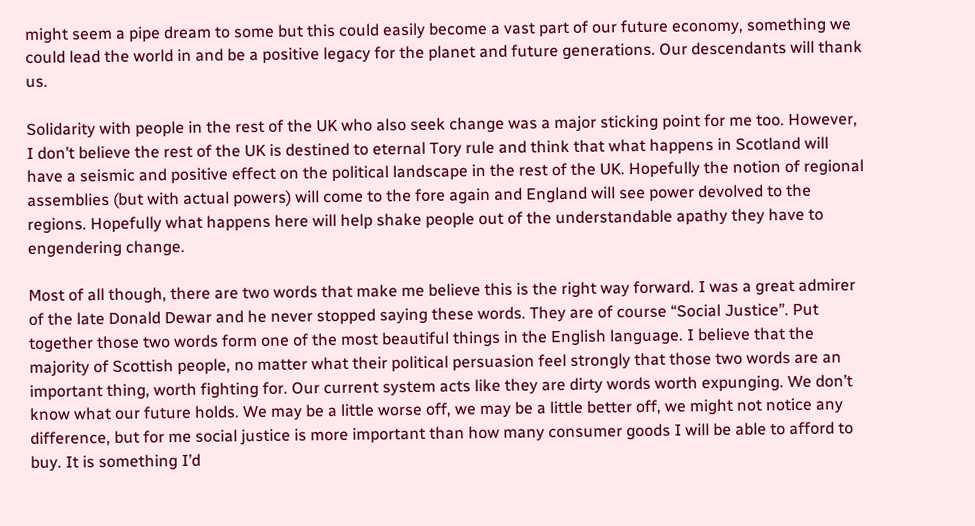might seem a pipe dream to some but this could easily become a vast part of our future economy, something we could lead the world in and be a positive legacy for the planet and future generations. Our descendants will thank us.

Solidarity with people in the rest of the UK who also seek change was a major sticking point for me too. However, I don’t believe the rest of the UK is destined to eternal Tory rule and think that what happens in Scotland will have a seismic and positive effect on the political landscape in the rest of the UK. Hopefully the notion of regional assemblies (but with actual powers) will come to the fore again and England will see power devolved to the regions. Hopefully what happens here will help shake people out of the understandable apathy they have to engendering change.

Most of all though, there are two words that make me believe this is the right way forward. I was a great admirer of the late Donald Dewar and he never stopped saying these words. They are of course “Social Justice”. Put together those two words form one of the most beautiful things in the English language. I believe that the majority of Scottish people, no matter what their political persuasion feel strongly that those two words are an important thing, worth fighting for. Our current system acts like they are dirty words worth expunging. We don’t know what our future holds. We may be a little worse off, we may be a little better off, we might not notice any difference, but for me social justice is more important than how many consumer goods I will be able to afford to buy. It is something I’d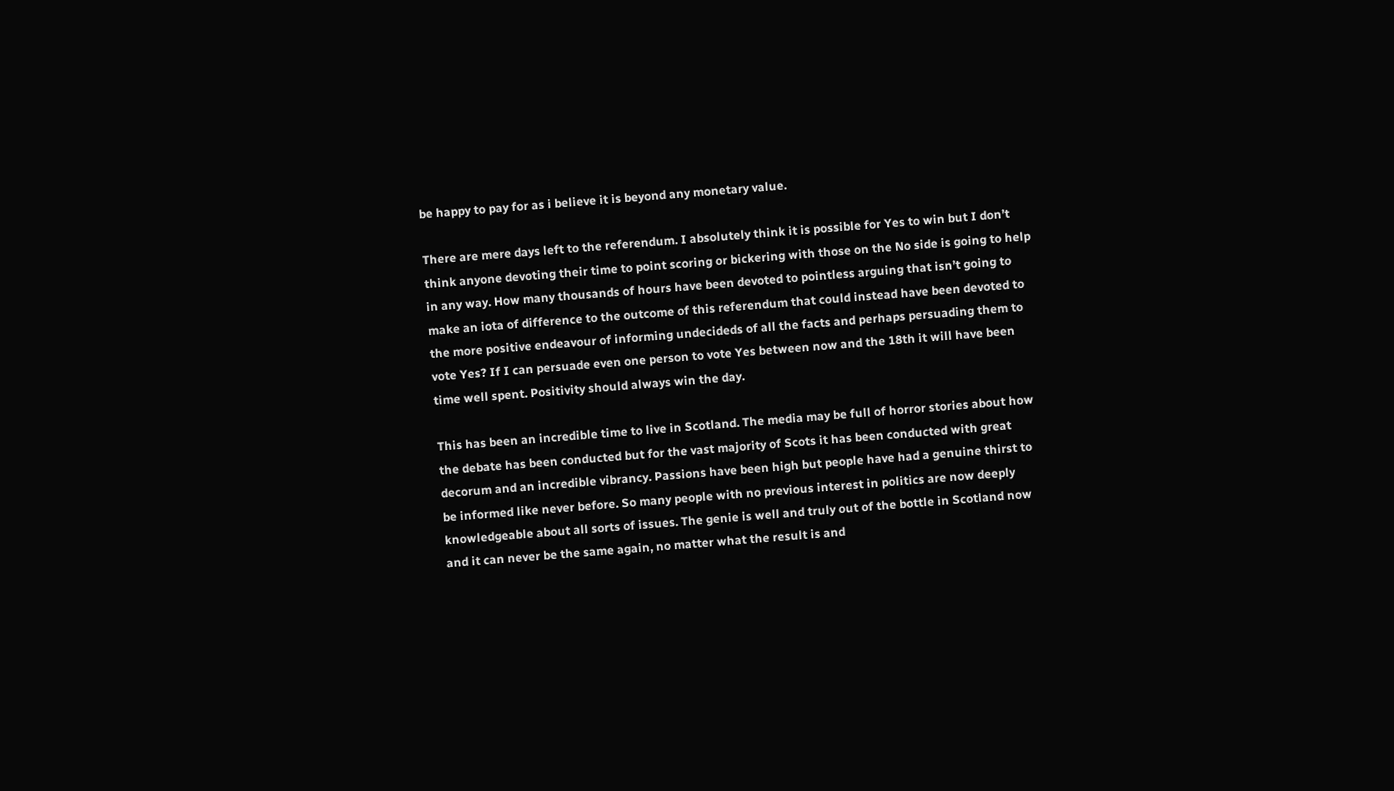be happy to pay for as i believe it is beyond any monetary value.

There are mere days left to the referendum. I absolutely think it is possible for Yes to win but I don’t think anyone devoting their time to point scoring or bickering with those on the No side is going to help in any way. How many thousands of hours have been devoted to pointless arguing that isn’t going to make an iota of difference to the outcome of this referendum that could instead have been devoted to the more positive endeavour of informing undecideds of all the facts and perhaps persuading them to vote Yes? If I can persuade even one person to vote Yes between now and the 18th it will have been time well spent. Positivity should always win the day.

This has been an incredible time to live in Scotland. The media may be full of horror stories about how the debate has been conducted but for the vast majority of Scots it has been conducted with great decorum and an incredible vibrancy. Passions have been high but people have had a genuine thirst to be informed like never before. So many people with no previous interest in politics are now deeply knowledgeable about all sorts of issues. The genie is well and truly out of the bottle in Scotland now and it can never be the same again, no matter what the result is and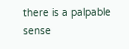there is a palpable sense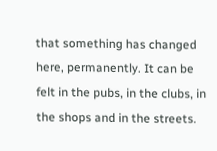that something has changed here, permanently. It can be felt in the pubs, in the clubs, in the shops and in the streets.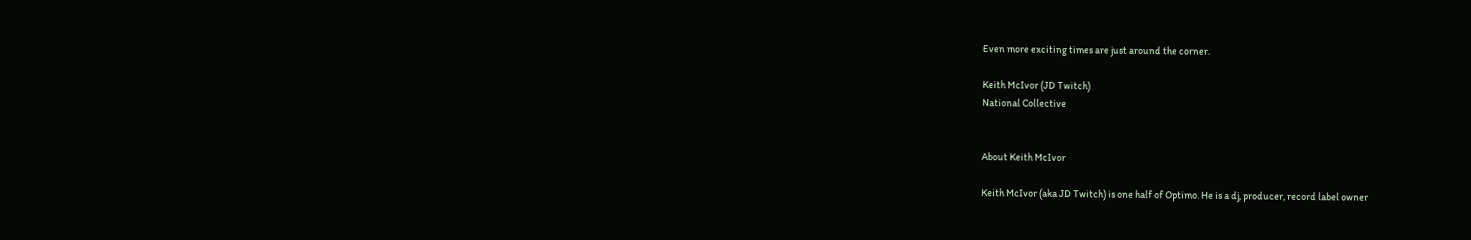Even more exciting times are just around the corner.

Keith McIvor (JD Twitch)
National Collective


About Keith McIvor

Keith McIvor (aka JD Twitch) is one half of Optimo. He is a dj, producer, record label owner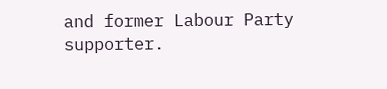and former Labour Party supporter.